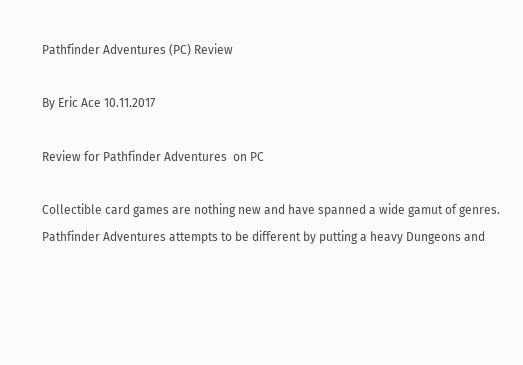Pathfinder Adventures (PC) Review

By Eric Ace 10.11.2017

Review for Pathfinder Adventures  on PC

Collectible card games are nothing new and have spanned a wide gamut of genres. Pathfinder Adventures attempts to be different by putting a heavy Dungeons and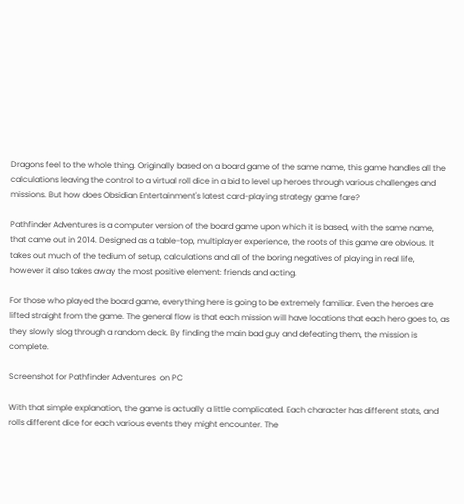Dragons feel to the whole thing. Originally based on a board game of the same name, this game handles all the calculations leaving the control to a virtual roll dice in a bid to level up heroes through various challenges and missions. But how does Obsidian Entertainment's latest card-playing strategy game fare?

Pathfinder Adventures is a computer version of the board game upon which it is based, with the same name, that came out in 2014. Designed as a table-top, multiplayer experience, the roots of this game are obvious. It takes out much of the tedium of setup, calculations and all of the boring negatives of playing in real life, however it also takes away the most positive element: friends and acting.

For those who played the board game, everything here is going to be extremely familiar. Even the heroes are lifted straight from the game. The general flow is that each mission will have locations that each hero goes to, as they slowly slog through a random deck. By finding the main bad guy and defeating them, the mission is complete.

Screenshot for Pathfinder Adventures  on PC

With that simple explanation, the game is actually a little complicated. Each character has different stats, and rolls different dice for each various events they might encounter. The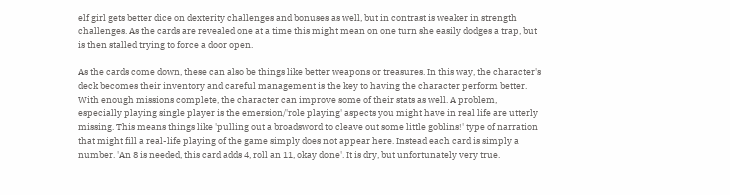elf girl gets better dice on dexterity challenges and bonuses as well, but in contrast is weaker in strength challenges. As the cards are revealed one at a time this might mean on one turn she easily dodges a trap, but is then stalled trying to force a door open.

As the cards come down, these can also be things like better weapons or treasures. In this way, the character's deck becomes their inventory and careful management is the key to having the character perform better. With enough missions complete, the character can improve some of their stats as well. A problem, especially playing single player is the emersion/'role playing' aspects you might have in real life are utterly missing. This means things like 'pulling out a broadsword to cleave out some little goblins!' type of narration that might fill a real-life playing of the game simply does not appear here. Instead each card is simply a number. 'An 8 is needed, this card adds 4, roll an 11, okay done'. It is dry, but unfortunately very true.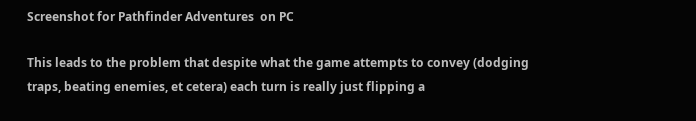Screenshot for Pathfinder Adventures  on PC

This leads to the problem that despite what the game attempts to convey (dodging traps, beating enemies, et cetera) each turn is really just flipping a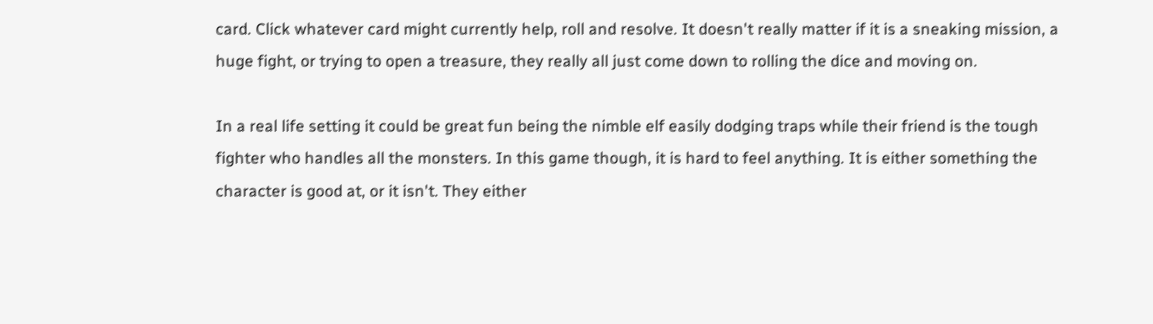card. Click whatever card might currently help, roll and resolve. It doesn't really matter if it is a sneaking mission, a huge fight, or trying to open a treasure, they really all just come down to rolling the dice and moving on.

In a real life setting it could be great fun being the nimble elf easily dodging traps while their friend is the tough fighter who handles all the monsters. In this game though, it is hard to feel anything. It is either something the character is good at, or it isn't. They either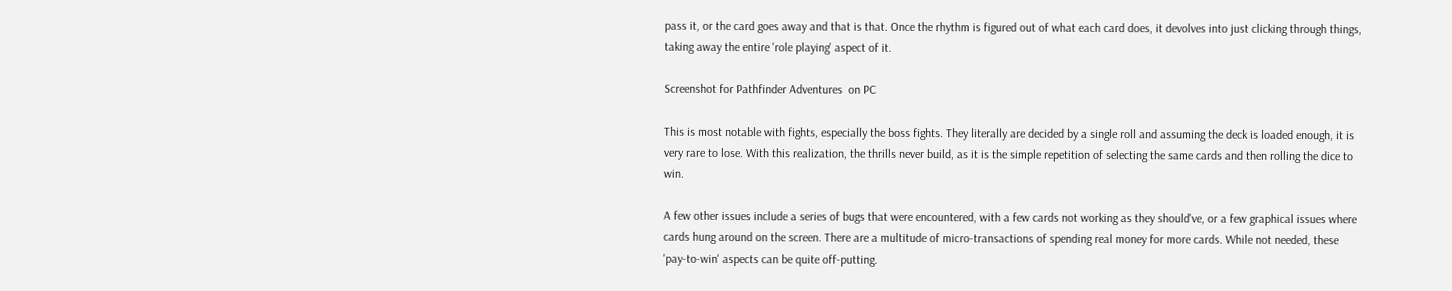pass it, or the card goes away and that is that. Once the rhythm is figured out of what each card does, it devolves into just clicking through things, taking away the entire 'role playing' aspect of it.

Screenshot for Pathfinder Adventures  on PC

This is most notable with fights, especially the boss fights. They literally are decided by a single roll and assuming the deck is loaded enough, it is very rare to lose. With this realization, the thrills never build, as it is the simple repetition of selecting the same cards and then rolling the dice to win.

A few other issues include a series of bugs that were encountered, with a few cards not working as they should've, or a few graphical issues where cards hung around on the screen. There are a multitude of micro-transactions of spending real money for more cards. While not needed, these 'pay-to-win' aspects can be quite off-putting.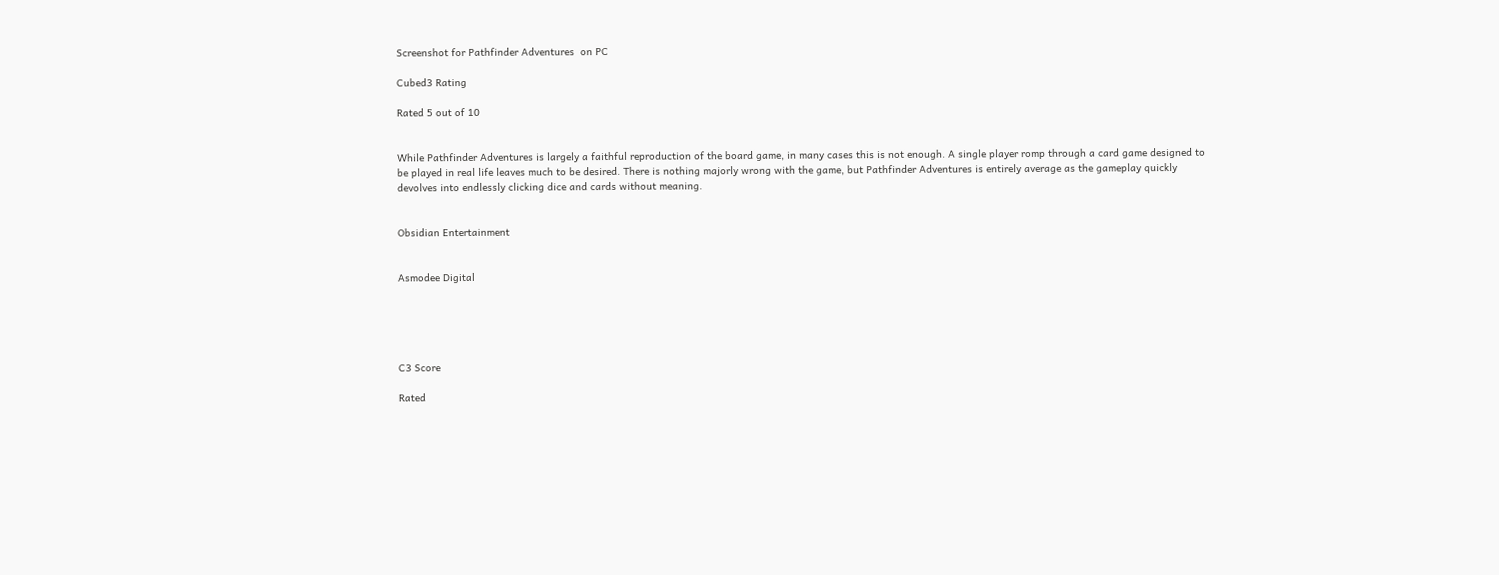Screenshot for Pathfinder Adventures  on PC

Cubed3 Rating

Rated 5 out of 10


While Pathfinder Adventures is largely a faithful reproduction of the board game, in many cases this is not enough. A single player romp through a card game designed to be played in real life leaves much to be desired. There is nothing majorly wrong with the game, but Pathfinder Adventures is entirely average as the gameplay quickly devolves into endlessly clicking dice and cards without meaning.


Obsidian Entertainment


Asmodee Digital





C3 Score

Rated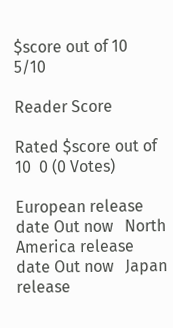$score out of 10  5/10

Reader Score

Rated $score out of 10  0 (0 Votes)

European release date Out now   North America release date Out now   Japan release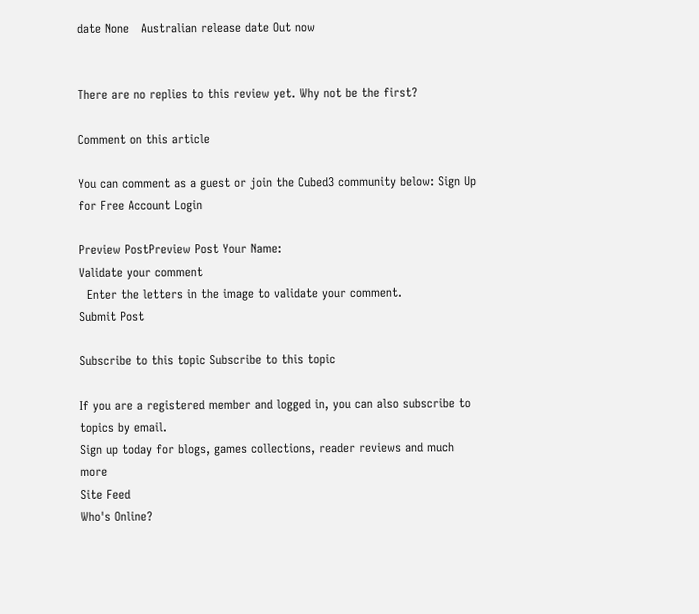date None   Australian release date Out now


There are no replies to this review yet. Why not be the first?

Comment on this article

You can comment as a guest or join the Cubed3 community below: Sign Up for Free Account Login

Preview PostPreview Post Your Name:
Validate your comment
  Enter the letters in the image to validate your comment.
Submit Post

Subscribe to this topic Subscribe to this topic

If you are a registered member and logged in, you can also subscribe to topics by email.
Sign up today for blogs, games collections, reader reviews and much more
Site Feed
Who's Online?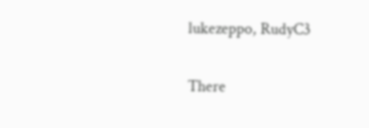lukezeppo, RudyC3

There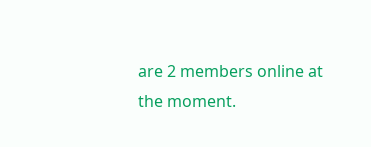are 2 members online at the moment.